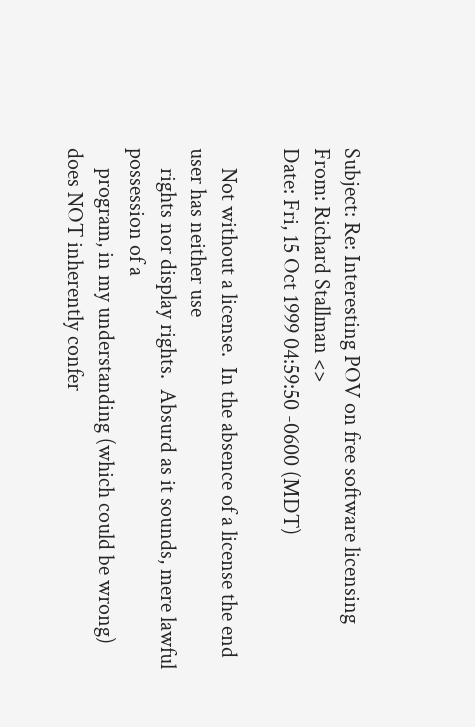Subject: Re: Interesting POV on free software licensing
From: Richard Stallman <>
Date: Fri, 15 Oct 1999 04:59:50 -0600 (MDT)

    Not without a license.  In the absence of a license the end user has neither use
    rights nor display rights.  Absurd as it sounds, mere lawful possession of a
    program, in my understanding (which could be wrong) does NOT inherently confer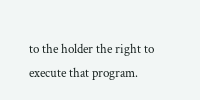to the holder the right to execute that program.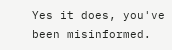Yes it does, you've been misinformed.